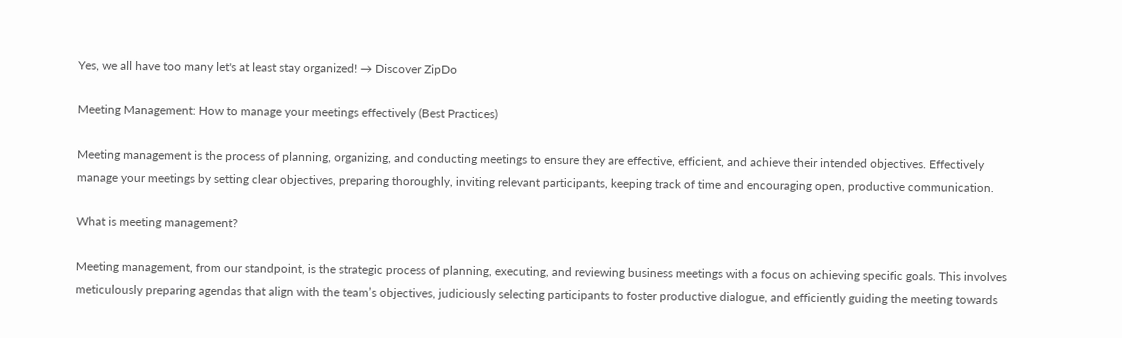Yes, we all have too many let's at least stay organized! → Discover ZipDo

Meeting Management: How to manage your meetings effectively (Best Practices)

Meeting management is the process of planning, organizing, and conducting meetings to ensure they are effective, efficient, and achieve their intended objectives. Effectively manage your meetings by setting clear objectives, preparing thoroughly, inviting relevant participants, keeping track of time and encouraging open, productive communication.

What is meeting management?

Meeting management, from our standpoint, is the strategic process of planning, executing, and reviewing business meetings with a focus on achieving specific goals. This involves meticulously preparing agendas that align with the team’s objectives, judiciously selecting participants to foster productive dialogue, and efficiently guiding the meeting towards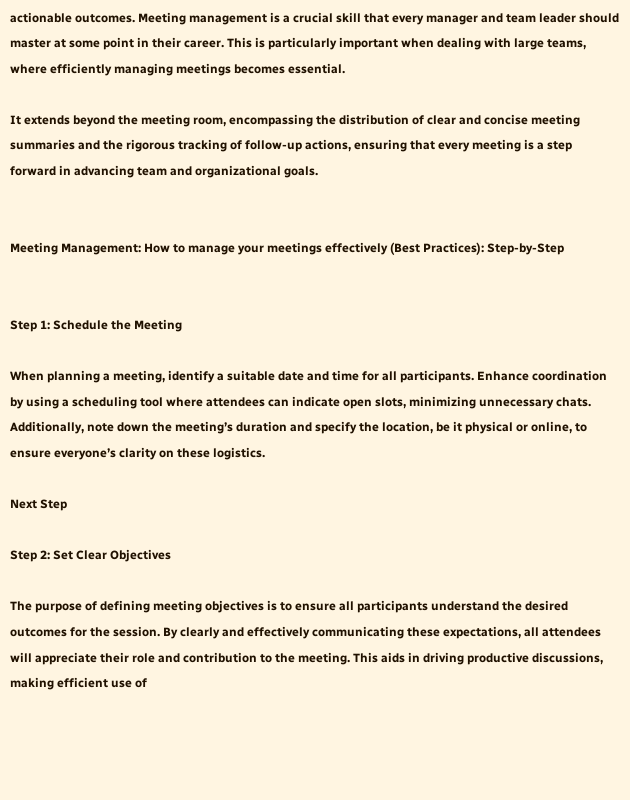actionable outcomes. Meeting management is a crucial skill that every manager and team leader should master at some point in their career. This is particularly important when dealing with large teams, where efficiently managing meetings becomes essential.

It extends beyond the meeting room, encompassing the distribution of clear and concise meeting summaries and the rigorous tracking of follow-up actions, ensuring that every meeting is a step forward in advancing team and organizational goals.


Meeting Management: How to manage your meetings effectively (Best Practices): Step-by-Step


Step 1: Schedule the Meeting

When planning a meeting, identify a suitable date and time for all participants. Enhance coordination by using a scheduling tool where attendees can indicate open slots, minimizing unnecessary chats. Additionally, note down the meeting’s duration and specify the location, be it physical or online, to ensure everyone’s clarity on these logistics.

Next Step

Step 2: Set Clear Objectives

The purpose of defining meeting objectives is to ensure all participants understand the desired outcomes for the session. By clearly and effectively communicating these expectations, all attendees will appreciate their role and contribution to the meeting. This aids in driving productive discussions, making efficient use of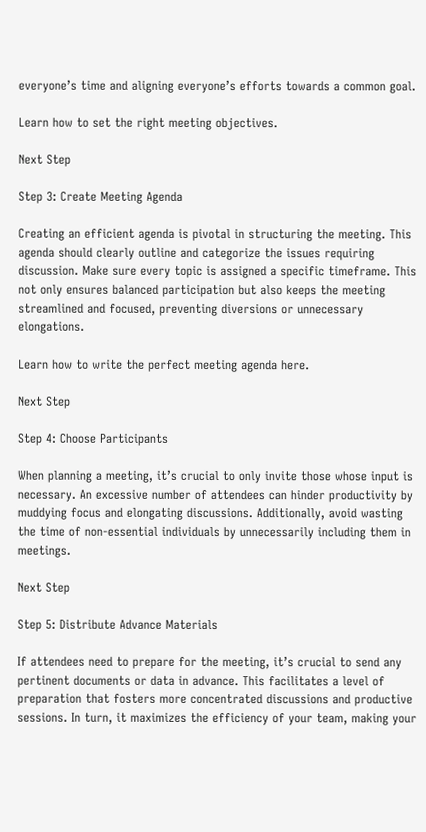everyone’s time and aligning everyone’s efforts towards a common goal.

Learn how to set the right meeting objectives.

Next Step

Step 3: Create Meeting Agenda

Creating an efficient agenda is pivotal in structuring the meeting. This agenda should clearly outline and categorize the issues requiring discussion. Make sure every topic is assigned a specific timeframe. This not only ensures balanced participation but also keeps the meeting streamlined and focused, preventing diversions or unnecessary elongations.

Learn how to write the perfect meeting agenda here.

Next Step

Step 4: Choose Participants

When planning a meeting, it’s crucial to only invite those whose input is necessary. An excessive number of attendees can hinder productivity by muddying focus and elongating discussions. Additionally, avoid wasting the time of non-essential individuals by unnecessarily including them in meetings.

Next Step

Step 5: Distribute Advance Materials

If attendees need to prepare for the meeting, it’s crucial to send any pertinent documents or data in advance. This facilitates a level of preparation that fosters more concentrated discussions and productive sessions. In turn, it maximizes the efficiency of your team, making your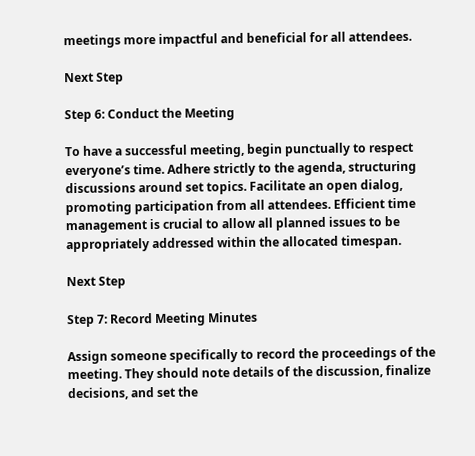meetings more impactful and beneficial for all attendees.

Next Step

Step 6: Conduct the Meeting

To have a successful meeting, begin punctually to respect everyone’s time. Adhere strictly to the agenda, structuring discussions around set topics. Facilitate an open dialog, promoting participation from all attendees. Efficient time management is crucial to allow all planned issues to be appropriately addressed within the allocated timespan.

Next Step

Step 7: Record Meeting Minutes

Assign someone specifically to record the proceedings of the meeting. They should note details of the discussion, finalize decisions, and set the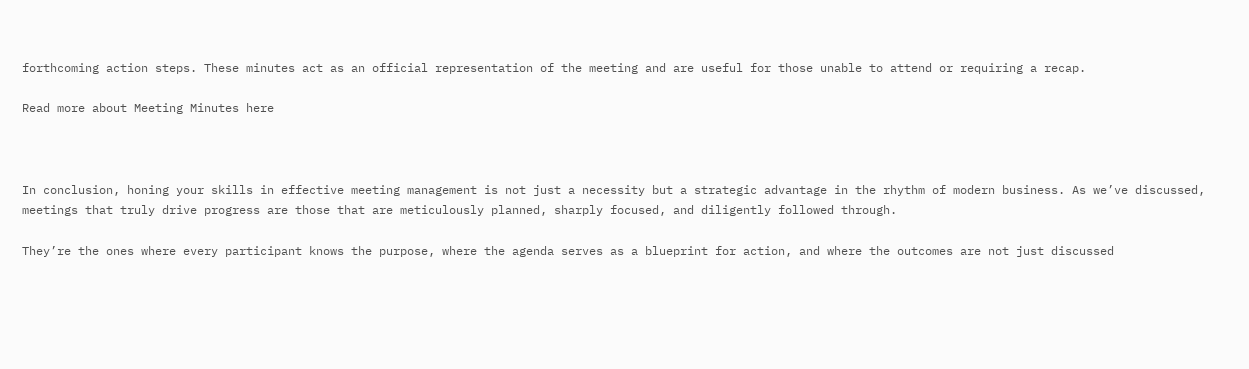forthcoming action steps. These minutes act as an official representation of the meeting and are useful for those unable to attend or requiring a recap.

Read more about Meeting Minutes here



In conclusion, honing your skills in effective meeting management is not just a necessity but a strategic advantage in the rhythm of modern business. As we’ve discussed, meetings that truly drive progress are those that are meticulously planned, sharply focused, and diligently followed through.

They’re the ones where every participant knows the purpose, where the agenda serves as a blueprint for action, and where the outcomes are not just discussed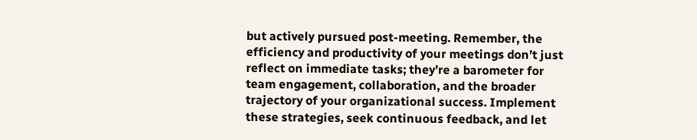but actively pursued post-meeting. Remember, the efficiency and productivity of your meetings don’t just reflect on immediate tasks; they’re a barometer for team engagement, collaboration, and the broader trajectory of your organizational success. Implement these strategies, seek continuous feedback, and let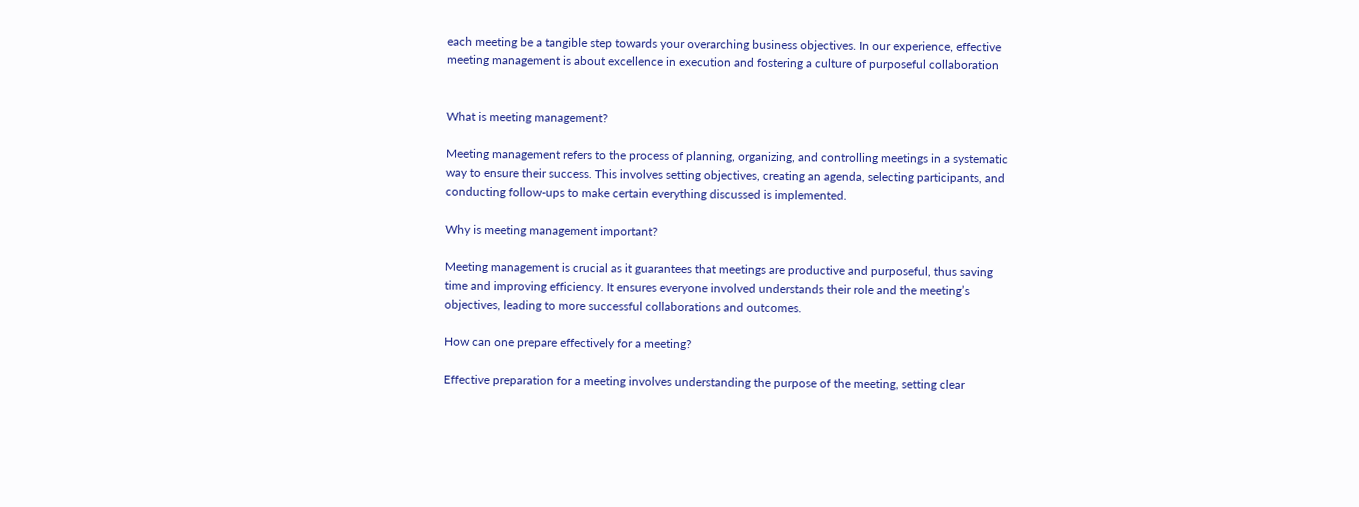each meeting be a tangible step towards your overarching business objectives. In our experience, effective meeting management is about excellence in execution and fostering a culture of purposeful collaboration


What is meeting management?

Meeting management refers to the process of planning, organizing, and controlling meetings in a systematic way to ensure their success. This involves setting objectives, creating an agenda, selecting participants, and conducting follow-ups to make certain everything discussed is implemented.

Why is meeting management important?

Meeting management is crucial as it guarantees that meetings are productive and purposeful, thus saving time and improving efficiency. It ensures everyone involved understands their role and the meeting’s objectives, leading to more successful collaborations and outcomes.

How can one prepare effectively for a meeting?

Effective preparation for a meeting involves understanding the purpose of the meeting, setting clear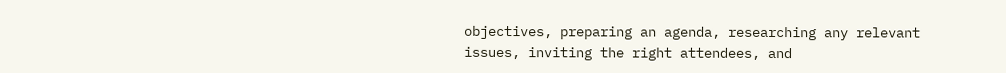objectives, preparing an agenda, researching any relevant issues, inviting the right attendees, and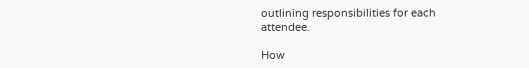outlining responsibilities for each attendee.

How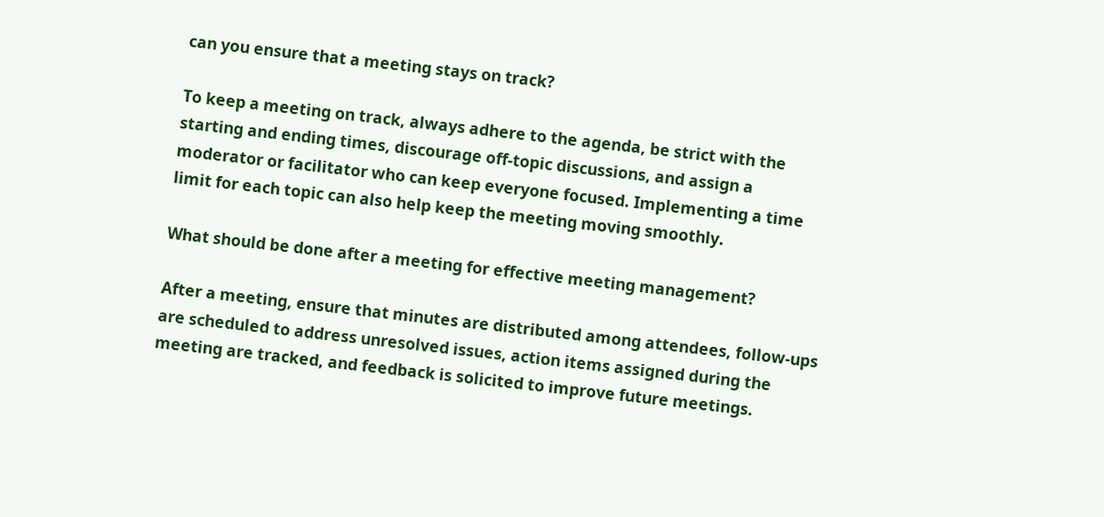can you ensure that a meeting stays on track?

To keep a meeting on track, always adhere to the agenda, be strict with the starting and ending times, discourage off-topic discussions, and assign a moderator or facilitator who can keep everyone focused. Implementing a time limit for each topic can also help keep the meeting moving smoothly.

What should be done after a meeting for effective meeting management?

After a meeting, ensure that minutes are distributed among attendees, follow-ups are scheduled to address unresolved issues, action items assigned during the meeting are tracked, and feedback is solicited to improve future meetings.